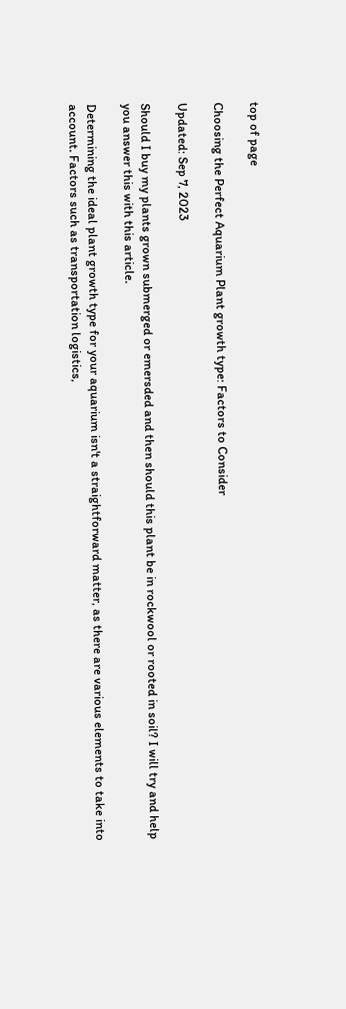top of page

Choosing the Perfect Aquarium Plant growth type: Factors to Consider

Updated: Sep 7, 2023

Should I buy my plants grown submerged or emersded and then should this plant be in rockwool or rooted in soil? I will try and help you answer this with this article.

Determining the ideal plant growth type for your aquarium isn't a straightforward matter, as there are various elements to take into account. Factors such as transportation logistics,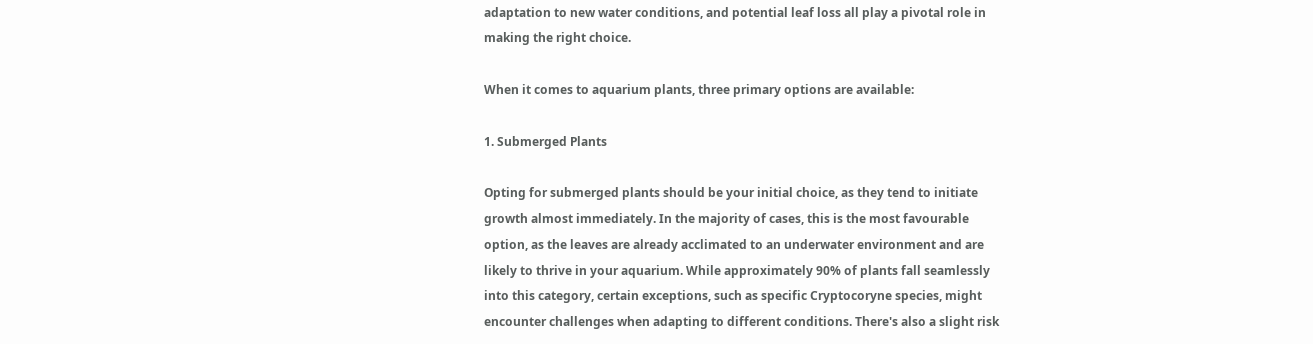adaptation to new water conditions, and potential leaf loss all play a pivotal role in making the right choice.

When it comes to aquarium plants, three primary options are available:

1. Submerged Plants

Opting for submerged plants should be your initial choice, as they tend to initiate growth almost immediately. In the majority of cases, this is the most favourable option, as the leaves are already acclimated to an underwater environment and are likely to thrive in your aquarium. While approximately 90% of plants fall seamlessly into this category, certain exceptions, such as specific Cryptocoryne species, might encounter challenges when adapting to different conditions. There's also a slight risk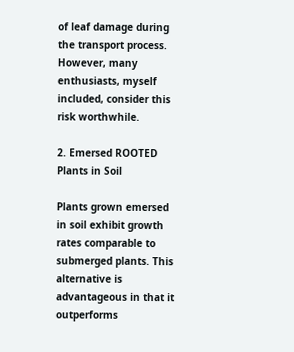of leaf damage during the transport process. However, many enthusiasts, myself included, consider this risk worthwhile.

2. Emersed ROOTED Plants in Soil

Plants grown emersed in soil exhibit growth rates comparable to submerged plants. This alternative is advantageous in that it outperforms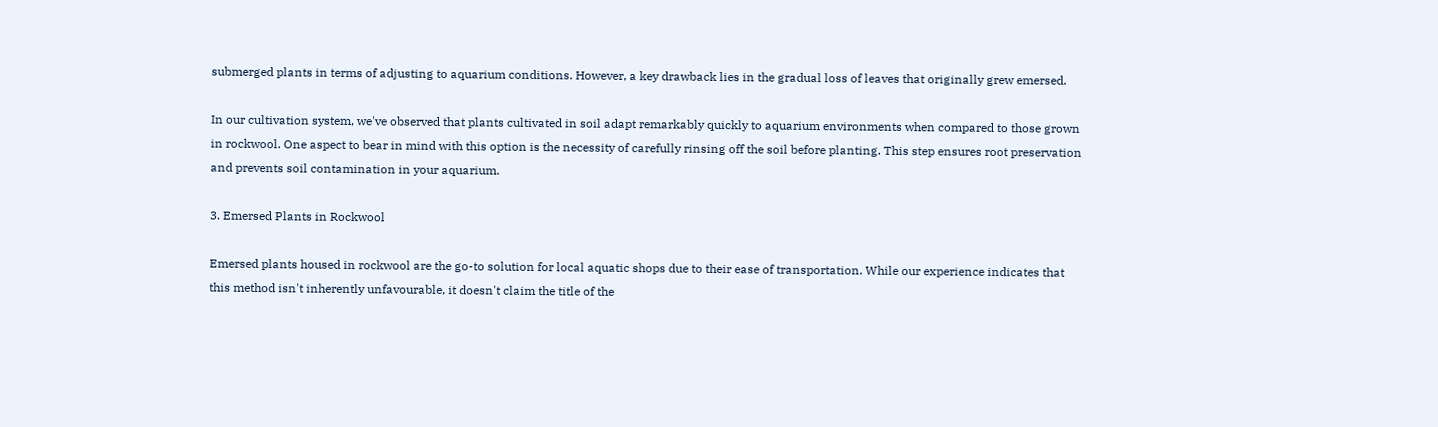submerged plants in terms of adjusting to aquarium conditions. However, a key drawback lies in the gradual loss of leaves that originally grew emersed.

In our cultivation system, we've observed that plants cultivated in soil adapt remarkably quickly to aquarium environments when compared to those grown in rockwool. One aspect to bear in mind with this option is the necessity of carefully rinsing off the soil before planting. This step ensures root preservation and prevents soil contamination in your aquarium.

3. Emersed Plants in Rockwool

Emersed plants housed in rockwool are the go-to solution for local aquatic shops due to their ease of transportation. While our experience indicates that this method isn't inherently unfavourable, it doesn't claim the title of the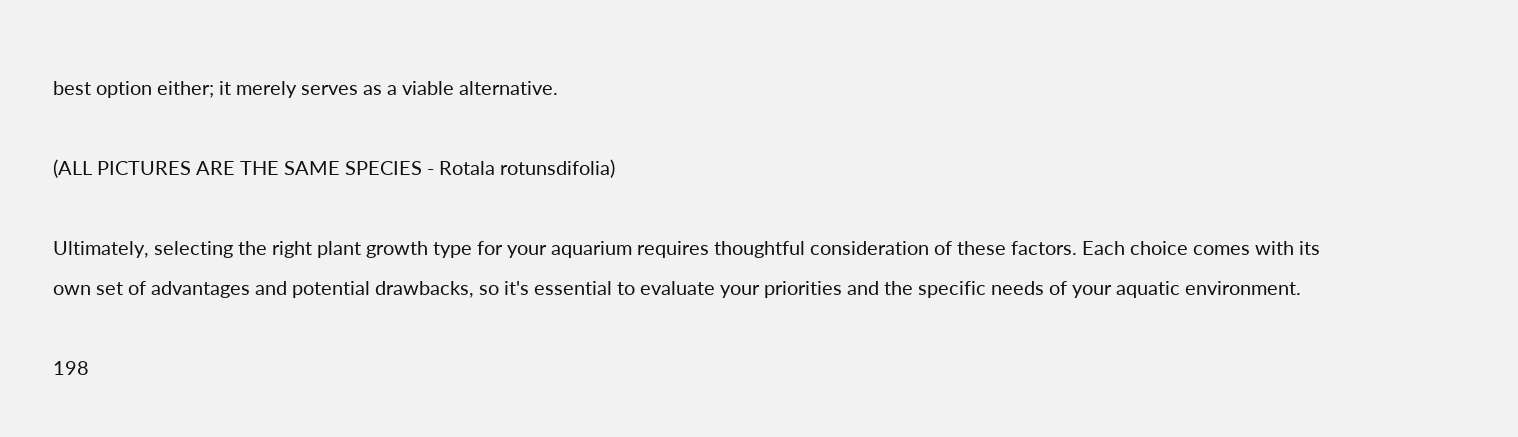best option either; it merely serves as a viable alternative.

(ALL PICTURES ARE THE SAME SPECIES - Rotala rotunsdifolia)

Ultimately, selecting the right plant growth type for your aquarium requires thoughtful consideration of these factors. Each choice comes with its own set of advantages and potential drawbacks, so it's essential to evaluate your priorities and the specific needs of your aquatic environment.

198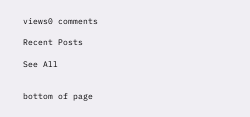views0 comments

Recent Posts

See All


bottom of page